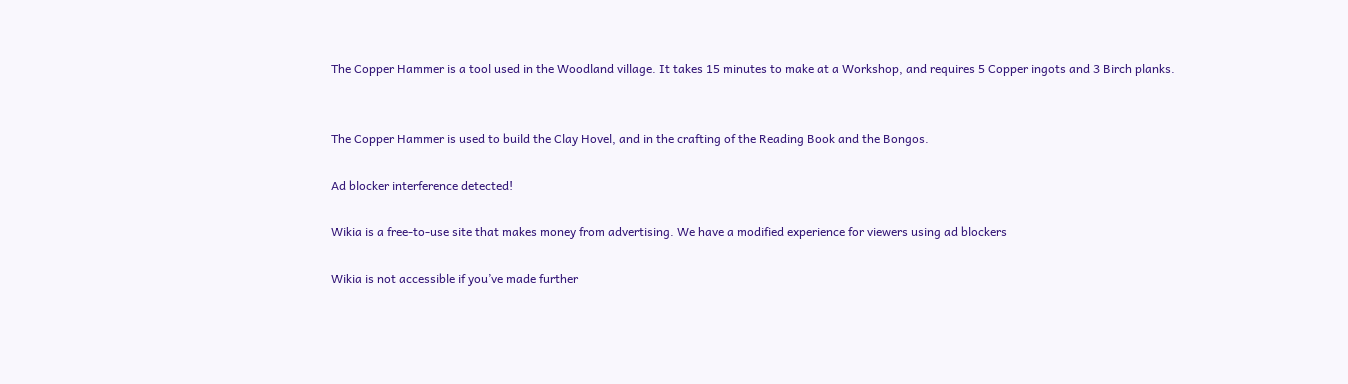The Copper Hammer is a tool used in the Woodland village. It takes 15 minutes to make at a Workshop, and requires 5 Copper ingots and 3 Birch planks.


The Copper Hammer is used to build the Clay Hovel, and in the crafting of the Reading Book and the Bongos.

Ad blocker interference detected!

Wikia is a free-to-use site that makes money from advertising. We have a modified experience for viewers using ad blockers

Wikia is not accessible if you’ve made further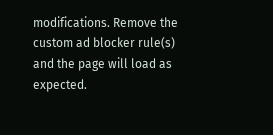modifications. Remove the custom ad blocker rule(s) and the page will load as expected.